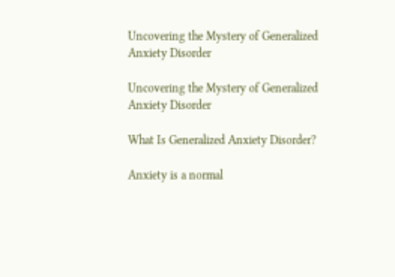Uncovering the Mystery of Generalized Anxiety Disorder

Uncovering the Mystery of Generalized Anxiety Disorder

What Is Generalized Anxiety Disorder?

Anxiety is a normal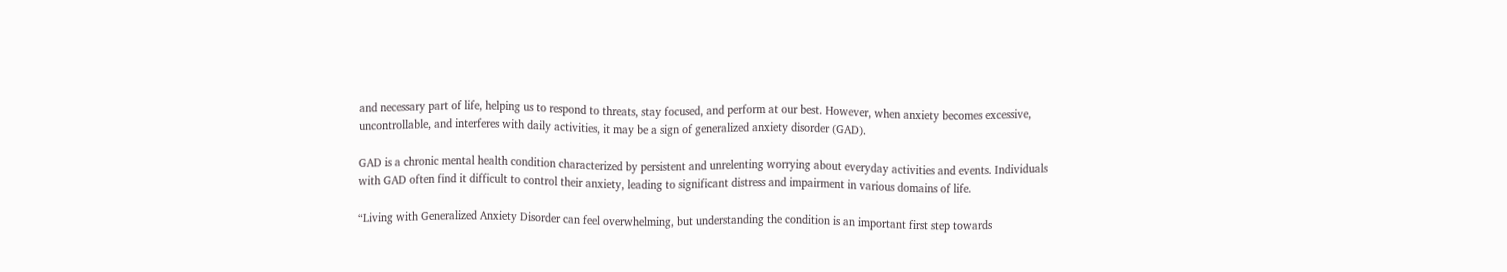and necessary part of life, helping us to respond to threats, stay focused, and perform at our best. However, when anxiety becomes excessive, uncontrollable, and interferes with daily activities, it may be a sign of generalized anxiety disorder (GAD).

GAD is a chronic mental health condition characterized by persistent and unrelenting worrying about everyday activities and events. Individuals with GAD often find it difficult to control their anxiety, leading to significant distress and impairment in various domains of life.

“Living with Generalized Anxiety Disorder can feel overwhelming, but understanding the condition is an important first step towards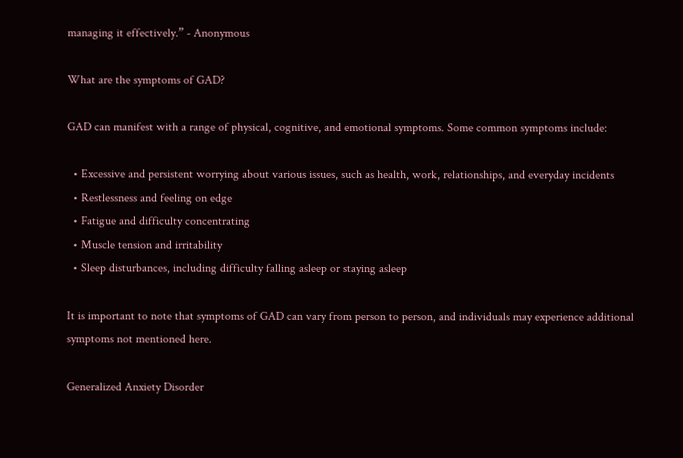managing it effectively.” - Anonymous

What are the symptoms of GAD?

GAD can manifest with a range of physical, cognitive, and emotional symptoms. Some common symptoms include:

  • Excessive and persistent worrying about various issues, such as health, work, relationships, and everyday incidents
  • Restlessness and feeling on edge
  • Fatigue and difficulty concentrating
  • Muscle tension and irritability
  • Sleep disturbances, including difficulty falling asleep or staying asleep

It is important to note that symptoms of GAD can vary from person to person, and individuals may experience additional symptoms not mentioned here.

Generalized Anxiety Disorder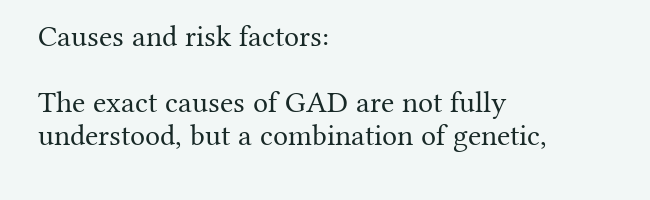Causes and risk factors:

The exact causes of GAD are not fully understood, but a combination of genetic,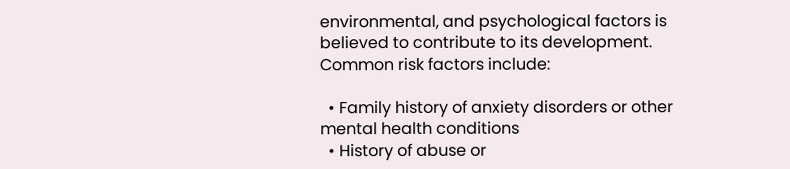environmental, and psychological factors is believed to contribute to its development. Common risk factors include:

  • Family history of anxiety disorders or other mental health conditions
  • History of abuse or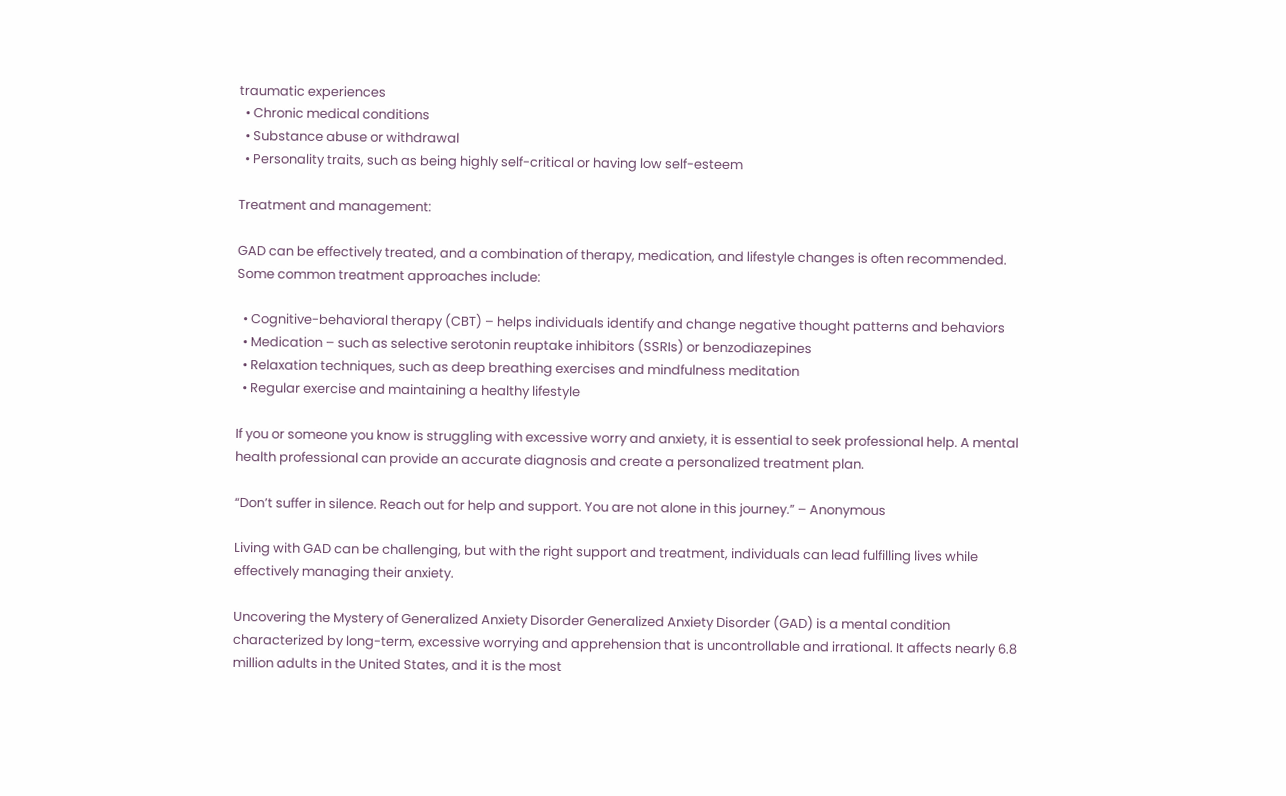traumatic experiences
  • Chronic medical conditions
  • Substance abuse or withdrawal
  • Personality traits, such as being highly self-critical or having low self-esteem

Treatment and management:

GAD can be effectively treated, and a combination of therapy, medication, and lifestyle changes is often recommended. Some common treatment approaches include:

  • Cognitive-behavioral therapy (CBT) – helps individuals identify and change negative thought patterns and behaviors
  • Medication – such as selective serotonin reuptake inhibitors (SSRIs) or benzodiazepines
  • Relaxation techniques, such as deep breathing exercises and mindfulness meditation
  • Regular exercise and maintaining a healthy lifestyle

If you or someone you know is struggling with excessive worry and anxiety, it is essential to seek professional help. A mental health professional can provide an accurate diagnosis and create a personalized treatment plan.

“Don’t suffer in silence. Reach out for help and support. You are not alone in this journey.” – Anonymous

Living with GAD can be challenging, but with the right support and treatment, individuals can lead fulfilling lives while effectively managing their anxiety.

Uncovering the Mystery of Generalized Anxiety Disorder Generalized Anxiety Disorder (GAD) is a mental condition characterized by long-term, excessive worrying and apprehension that is uncontrollable and irrational. It affects nearly 6.8 million adults in the United States, and it is the most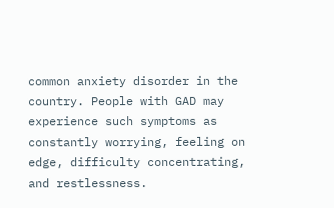common anxiety disorder in the country. People with GAD may experience such symptoms as constantly worrying, feeling on edge, difficulty concentrating, and restlessness.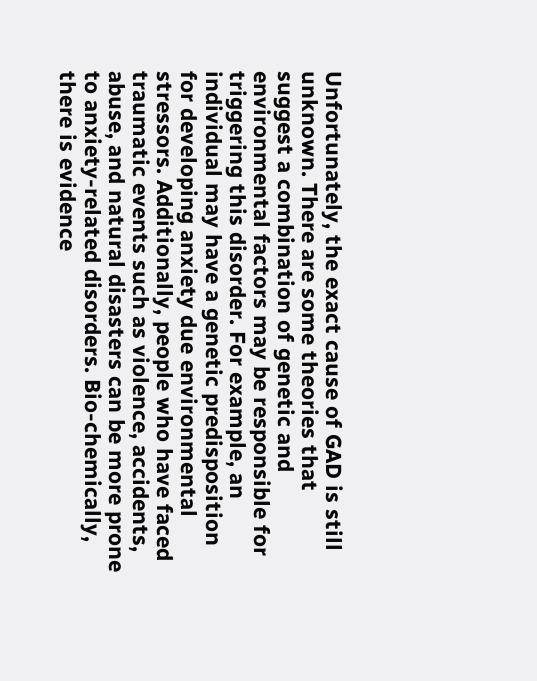Unfortunately, the exact cause of GAD is still unknown. There are some theories that suggest a combination of genetic and environmental factors may be responsible for triggering this disorder. For example, an individual may have a genetic predisposition for developing anxiety due environmental stressors. Additionally, people who have faced traumatic events such as violence, accidents, abuse, and natural disasters can be more prone to anxiety-related disorders. Bio-chemically, there is evidence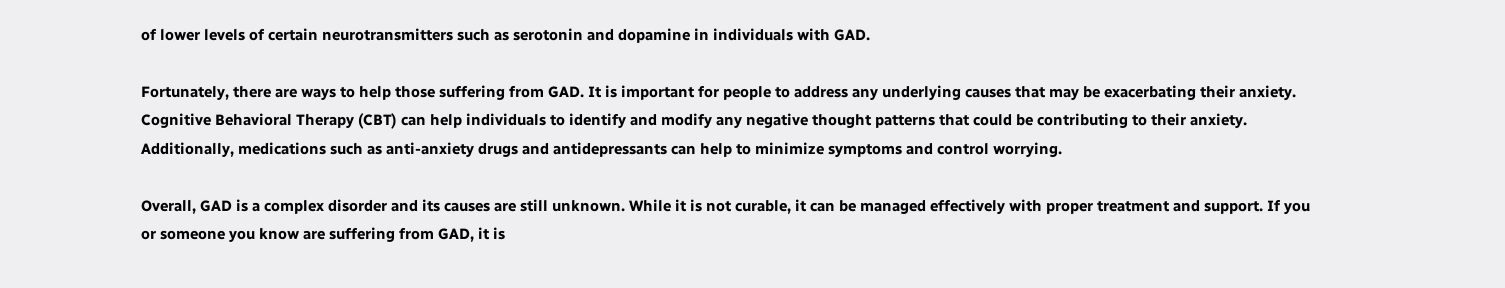of lower levels of certain neurotransmitters such as serotonin and dopamine in individuals with GAD.

Fortunately, there are ways to help those suffering from GAD. It is important for people to address any underlying causes that may be exacerbating their anxiety. Cognitive Behavioral Therapy (CBT) can help individuals to identify and modify any negative thought patterns that could be contributing to their anxiety. Additionally, medications such as anti-anxiety drugs and antidepressants can help to minimize symptoms and control worrying.

Overall, GAD is a complex disorder and its causes are still unknown. While it is not curable, it can be managed effectively with proper treatment and support. If you or someone you know are suffering from GAD, it is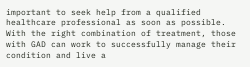important to seek help from a qualified healthcare professional as soon as possible. With the right combination of treatment, those with GAD can work to successfully manage their condition and live a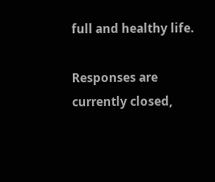full and healthy life.

Responses are currently closed,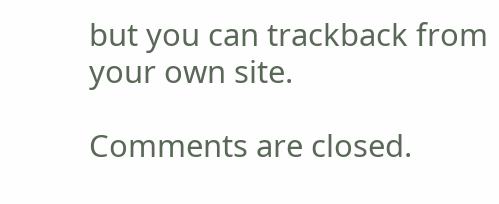but you can trackback from your own site.

Comments are closed.